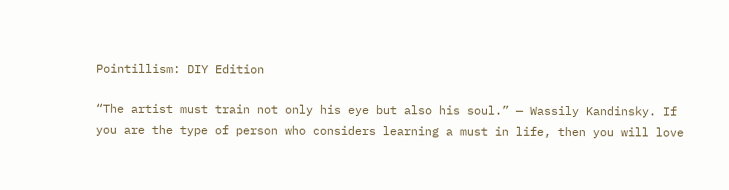Pointillism: DIY Edition

“The artist must train not only his eye but also his soul.” — Wassily Kandinsky. If you are the type of person who considers learning a must in life, then you will love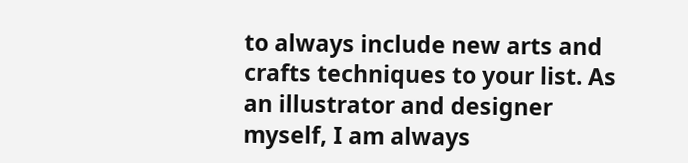to always include new arts and crafts techniques to your list. As an illustrator and designer myself, I am always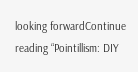looking forwardContinue reading “Pointillism: DIY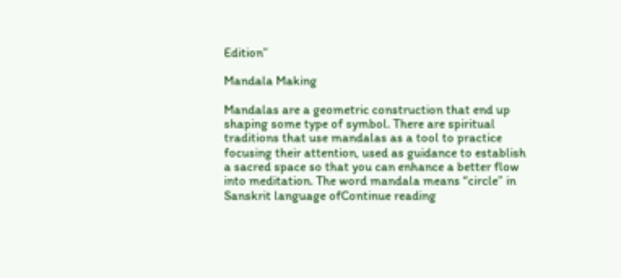Edition”

Mandala Making

Mandalas are a geometric construction that end up shaping some type of symbol. There are spiritual traditions that use mandalas as a tool to practice focusing their attention, used as guidance to establish a sacred space so that you can enhance a better flow into meditation. The word mandala means “circle” in Sanskrit language ofContinue reading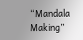“Mandala Making”